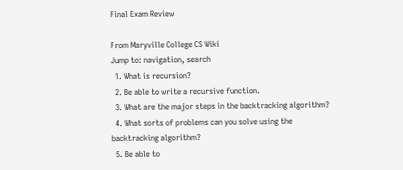Final Exam Review

From Maryville College CS Wiki
Jump to: navigation, search
  1. What is recursion?
  2. Be able to write a recursive function.
  3. What are the major steps in the backtracking algorithm?
  4. What sorts of problems can you solve using the backtracking algorithm?
  5. Be able to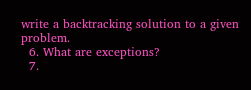write a backtracking solution to a given problem.
  6. What are exceptions?
  7.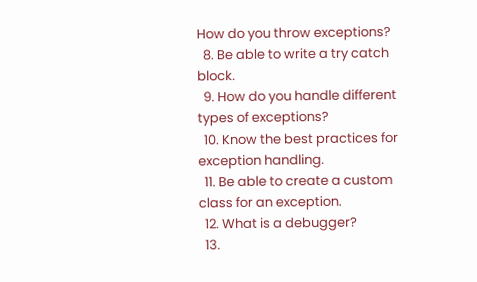How do you throw exceptions?
  8. Be able to write a try catch block.
  9. How do you handle different types of exceptions?
  10. Know the best practices for exception handling.
  11. Be able to create a custom class for an exception.
  12. What is a debugger?
  13.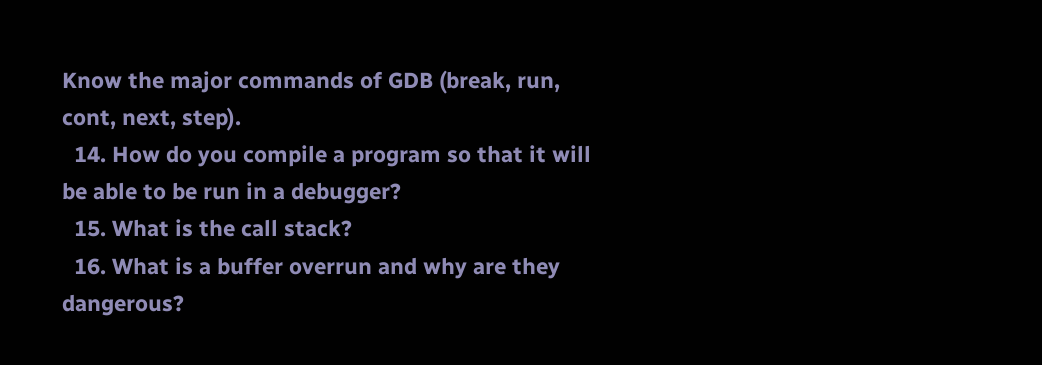Know the major commands of GDB (break, run, cont, next, step).
  14. How do you compile a program so that it will be able to be run in a debugger?
  15. What is the call stack?
  16. What is a buffer overrun and why are they dangerous?